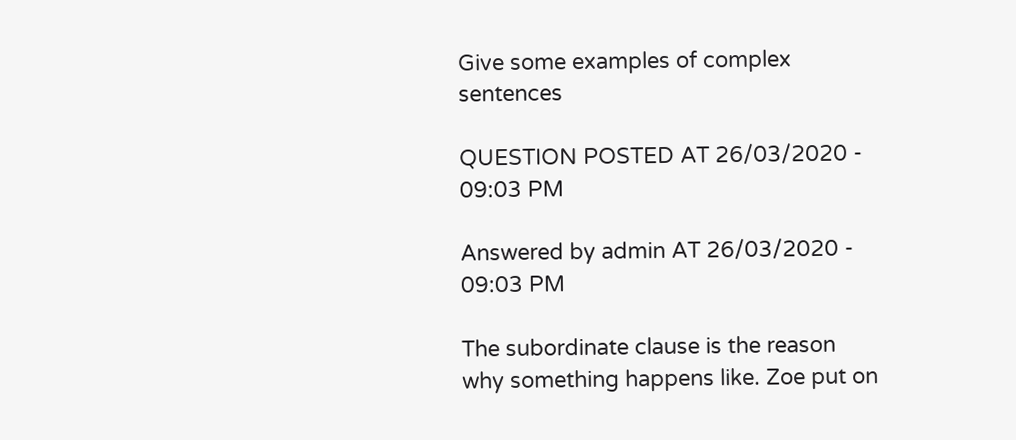Give some examples of complex sentences

QUESTION POSTED AT 26/03/2020 - 09:03 PM

Answered by admin AT 26/03/2020 - 09:03 PM

The subordinate clause is the reason why something happens like. Zoe put on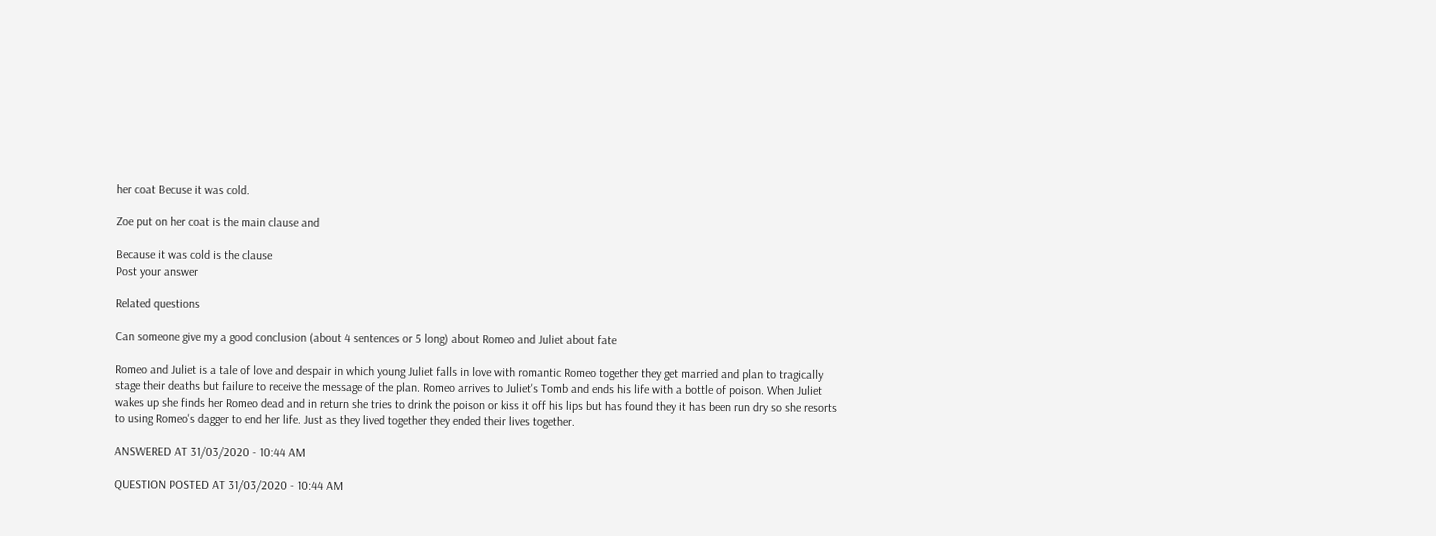her coat Becuse it was cold.

Zoe put on her coat is the main clause and

Because it was cold is the clause
Post your answer

Related questions

Can someone give my a good conclusion (about 4 sentences or 5 long) about Romeo and Juliet about fate

Romeo and Juliet is a tale of love and despair in which young Juliet falls in love with romantic Romeo together they get married and plan to tragically stage their deaths but failure to receive the message of the plan. Romeo arrives to Juliet's Tomb and ends his life with a bottle of poison. When Juliet wakes up she finds her Romeo dead and in return she tries to drink the poison or kiss it off his lips but has found they it has been run dry so she resorts to using Romeo's dagger to end her life. Just as they lived together they ended their lives together.

ANSWERED AT 31/03/2020 - 10:44 AM

QUESTION POSTED AT 31/03/2020 - 10:44 AM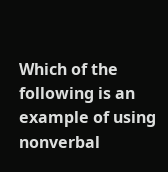Which of the following is an example of using nonverbal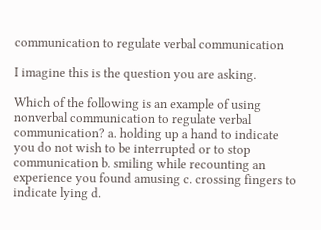communication to regulate verbal communication

I imagine this is the question you are asking.

Which of the following is an example of using nonverbal communication to regulate verbal communication? a. holding up a hand to indicate you do not wish to be interrupted or to stop communication b. smiling while recounting an experience you found amusing c. crossing fingers to indicate lying d.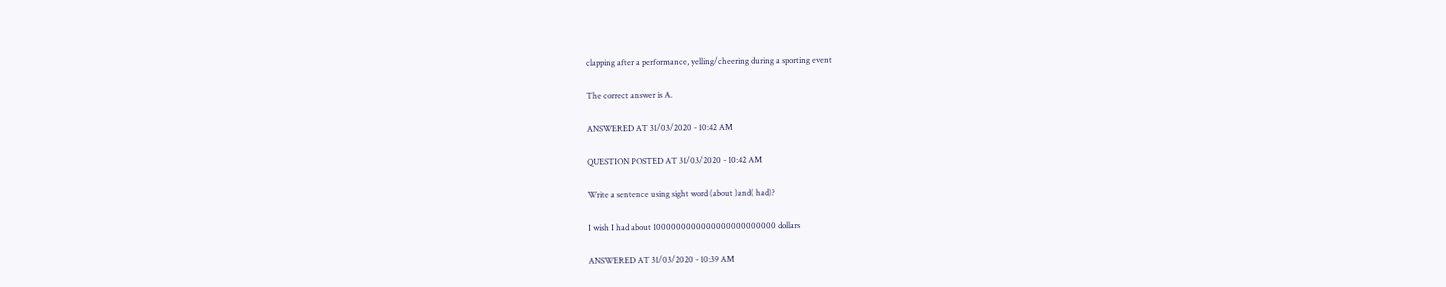clapping after a performance, yelling/cheering during a sporting event

The correct answer is A.

ANSWERED AT 31/03/2020 - 10:42 AM

QUESTION POSTED AT 31/03/2020 - 10:42 AM

Write a sentence using sight word (about )and( had)?

I wish I had about 1000000000000000000000000 dollars

ANSWERED AT 31/03/2020 - 10:39 AM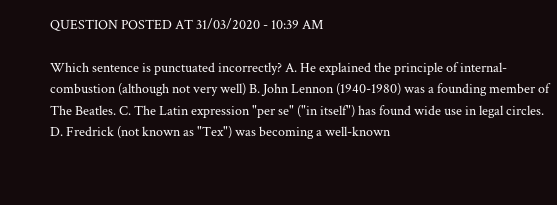QUESTION POSTED AT 31/03/2020 - 10:39 AM

Which sentence is punctuated incorrectly? A. He explained the principle of internal-combustion (although not very well) B. John Lennon (1940-1980) was a founding member of The Beatles. C. The Latin expression "per se" ("in itself") has found wide use in legal circles. D. Fredrick (not known as "Tex") was becoming a well-known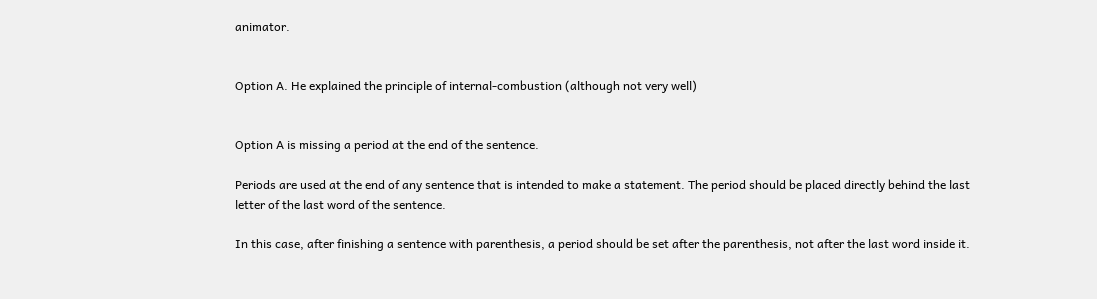animator.


Option A. He explained the principle of internal-combustion (although not very well)


Option A is missing a period at the end of the sentence.

Periods are used at the end of any sentence that is intended to make a statement. The period should be placed directly behind the last letter of the last word of the sentence.

In this case, after finishing a sentence with parenthesis, a period should be set after the parenthesis, not after the last word inside it.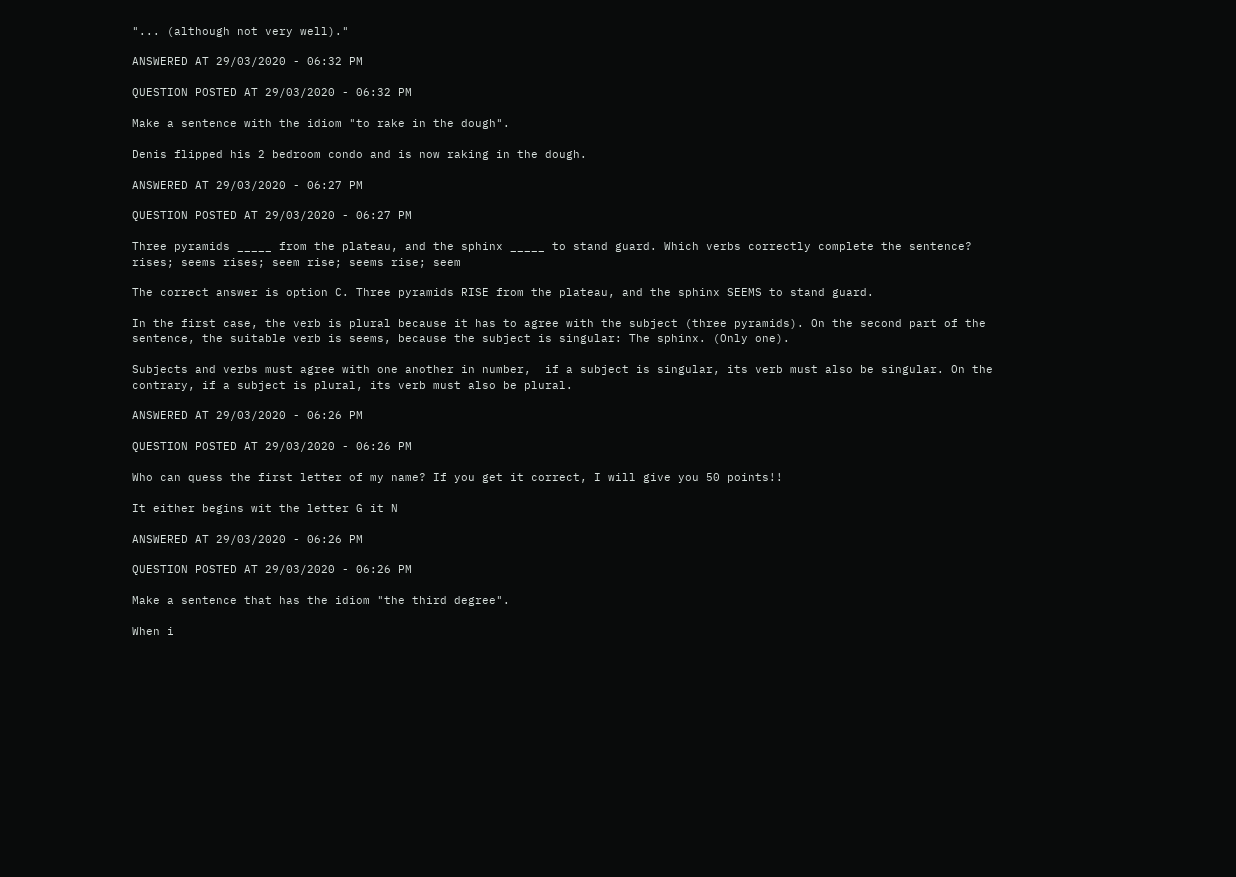"... (although not very well)."

ANSWERED AT 29/03/2020 - 06:32 PM

QUESTION POSTED AT 29/03/2020 - 06:32 PM

Make a sentence with the idiom "to rake in the dough".

Denis flipped his 2 bedroom condo and is now raking in the dough.

ANSWERED AT 29/03/2020 - 06:27 PM

QUESTION POSTED AT 29/03/2020 - 06:27 PM

Three pyramids _____ from the plateau, and the sphinx _____ to stand guard. Which verbs correctly complete the sentence? rises; seems rises; seem rise; seems rise; seem

The correct answer is option C. Three pyramids RISE from the plateau, and the sphinx SEEMS to stand guard.

In the first case, the verb is plural because it has to agree with the subject (three pyramids). On the second part of the sentence, the suitable verb is seems, because the subject is singular: The sphinx. (Only one).

Subjects and verbs must agree with one another in number,  if a subject is singular, its verb must also be singular. On the contrary, if a subject is plural, its verb must also be plural.

ANSWERED AT 29/03/2020 - 06:26 PM

QUESTION POSTED AT 29/03/2020 - 06:26 PM

Who can quess the first letter of my name? If you get it correct, I will give you 50 points!!

It either begins wit the letter G it N

ANSWERED AT 29/03/2020 - 06:26 PM

QUESTION POSTED AT 29/03/2020 - 06:26 PM

Make a sentence that has the idiom "the third degree".

When i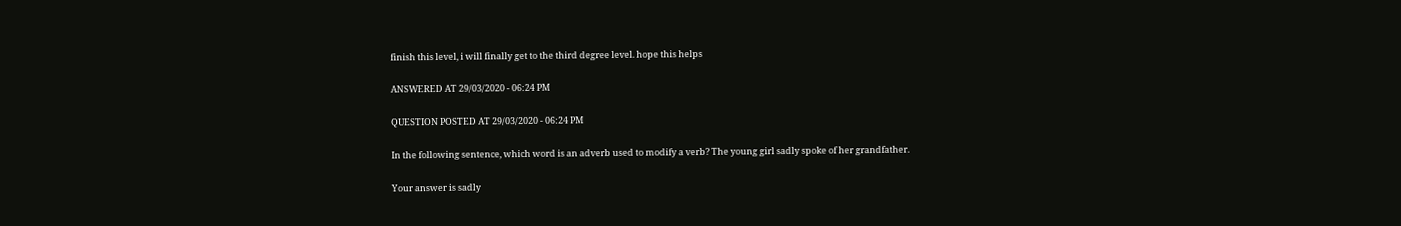finish this level, i will finally get to the third degree level. hope this helps

ANSWERED AT 29/03/2020 - 06:24 PM

QUESTION POSTED AT 29/03/2020 - 06:24 PM

In the following sentence, which word is an adverb used to modify a verb? The young girl sadly spoke of her grandfather.

Your answer is sadly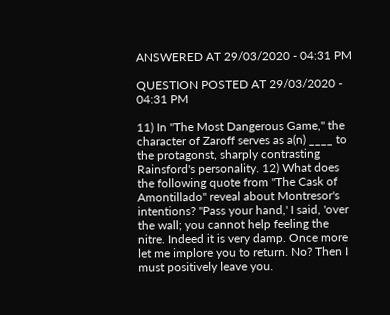ANSWERED AT 29/03/2020 - 04:31 PM

QUESTION POSTED AT 29/03/2020 - 04:31 PM

11) In "The Most Dangerous Game," the character of Zaroff serves as a(n) ____ to the protagonst, sharply contrasting Rainsford's personality. 12) What does the following quote from "The Cask of Amontillado" reveal about Montresor's intentions? "Pass your hand,' I said, 'over the wall; you cannot help feeling the nitre. Indeed it is very damp. Once more let me implore you to return. No? Then I must positively leave you.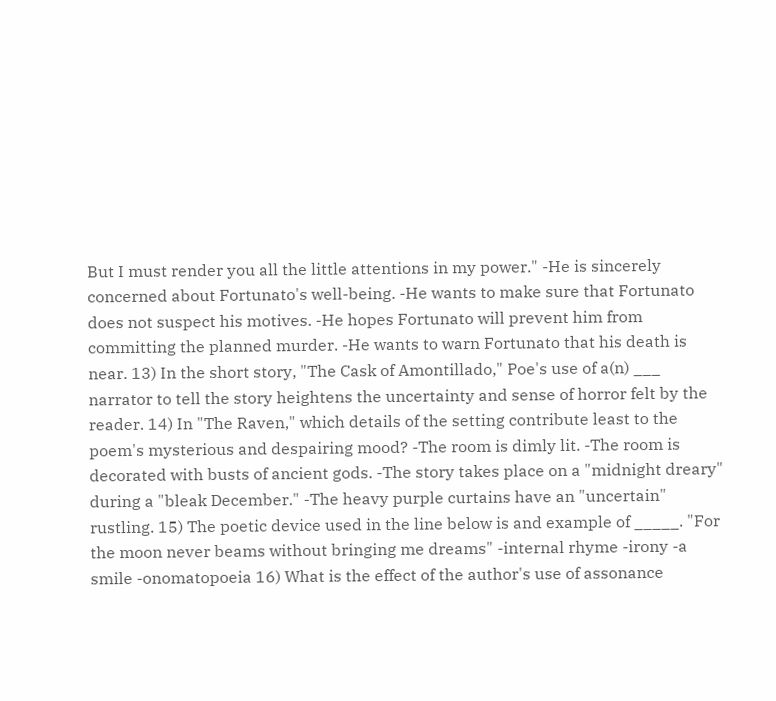But I must render you all the little attentions in my power." -He is sincerely concerned about Fortunato's well-being. -He wants to make sure that Fortunato does not suspect his motives. -He hopes Fortunato will prevent him from committing the planned murder. -He wants to warn Fortunato that his death is near. 13) In the short story, "The Cask of Amontillado," Poe's use of a(n) ___ narrator to tell the story heightens the uncertainty and sense of horror felt by the reader. 14) In "The Raven," which details of the setting contribute least to the poem's mysterious and despairing mood? -The room is dimly lit. -The room is decorated with busts of ancient gods. -The story takes place on a "midnight dreary" during a "bleak December." -The heavy purple curtains have an "uncertain" rustling. 15) The poetic device used in the line below is and example of _____. "For the moon never beams without bringing me dreams" -internal rhyme -irony -a smile -onomatopoeia 16) What is the effect of the author's use of assonance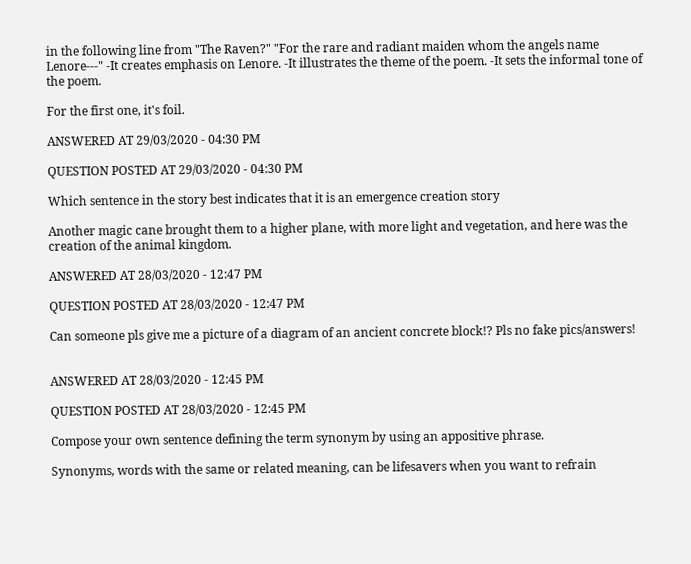in the following line from "The Raven?" "For the rare and radiant maiden whom the angels name Lenore---" -It creates emphasis on Lenore. -It illustrates the theme of the poem. -It sets the informal tone of the poem.

For the first one, it's foil.

ANSWERED AT 29/03/2020 - 04:30 PM

QUESTION POSTED AT 29/03/2020 - 04:30 PM

Which sentence in the story best indicates that it is an emergence creation story

Another magic cane brought them to a higher plane, with more light and vegetation, and here was the creation of the animal kingdom.

ANSWERED AT 28/03/2020 - 12:47 PM

QUESTION POSTED AT 28/03/2020 - 12:47 PM

Can someone pls give me a picture of a diagram of an ancient concrete block!? Pls no fake pics/answers!


ANSWERED AT 28/03/2020 - 12:45 PM

QUESTION POSTED AT 28/03/2020 - 12:45 PM

Compose your own sentence defining the term synonym by using an appositive phrase.

Synonyms, words with the same or related meaning, can be lifesavers when you want to refrain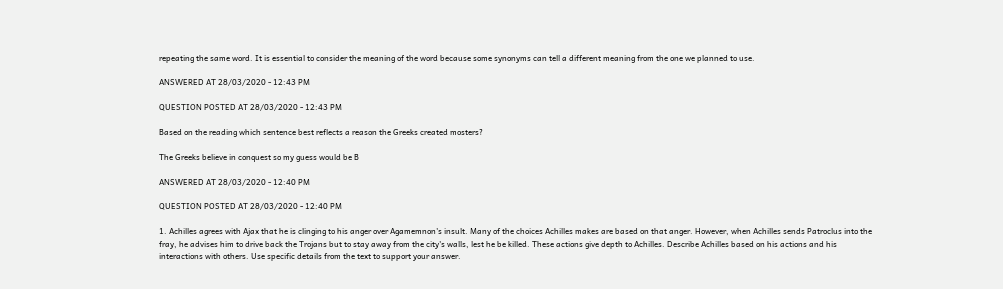repeating the same word. It is essential to consider the meaning of the word because some synonyms can tell a different meaning from the one we planned to use.

ANSWERED AT 28/03/2020 - 12:43 PM

QUESTION POSTED AT 28/03/2020 - 12:43 PM

Based on the reading which sentence best reflects a reason the Greeks created mosters?

The Greeks believe in conquest so my guess would be B

ANSWERED AT 28/03/2020 - 12:40 PM

QUESTION POSTED AT 28/03/2020 - 12:40 PM

1. Achilles agrees with Ajax that he is clinging to his anger over Agamemnon's insult. Many of the choices Achilles makes are based on that anger. However, when Achilles sends Patroclus into the fray, he advises him to drive back the Trojans but to stay away from the city's walls, lest he be killed. These actions give depth to Achilles. Describe Achilles based on his actions and his interactions with others. Use specific details from the text to support your answer.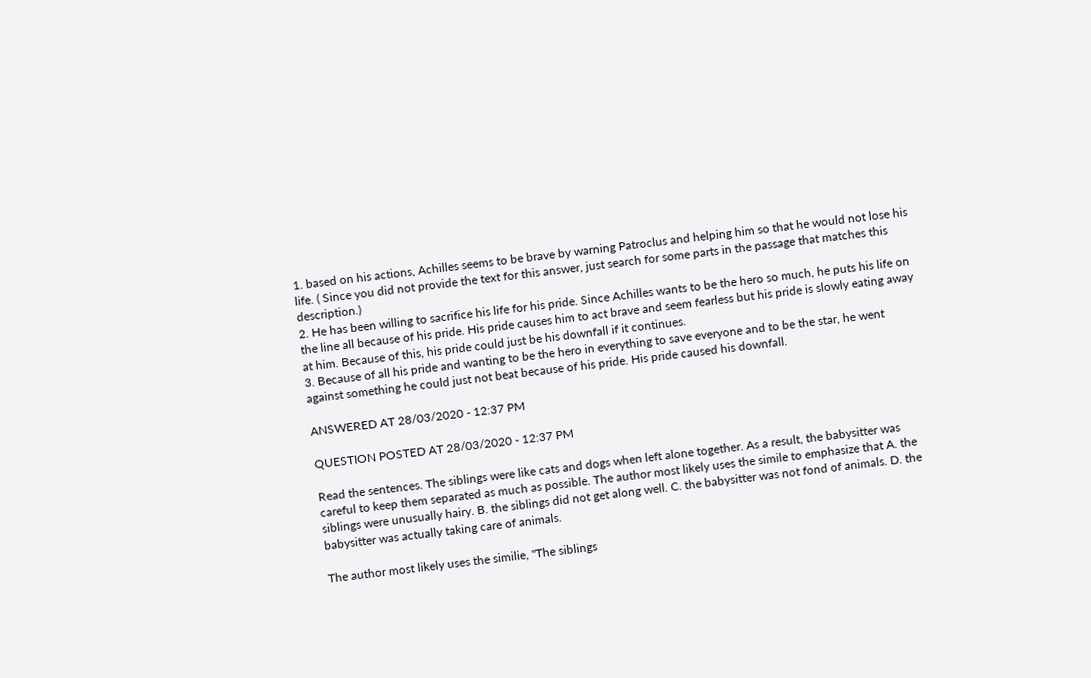1. based on his actions, Achilles seems to be brave by warning Patroclus and helping him so that he would not lose his life. ( Since you did not provide the text for this answer, just search for some parts in the passage that matches this description.)
2. He has been willing to sacrifice his life for his pride. Since Achilles wants to be the hero so much, he puts his life on the line all because of his pride. His pride causes him to act brave and seem fearless but his pride is slowly eating away at him. Because of this, his pride could just be his downfall if it continues.
3. Because of all his pride and wanting to be the hero in everything to save everyone and to be the star, he went against something he could just not beat because of his pride. His pride caused his downfall.

ANSWERED AT 28/03/2020 - 12:37 PM

QUESTION POSTED AT 28/03/2020 - 12:37 PM

Read the sentences. The siblings were like cats and dogs when left alone together. As a result, the babysitter was careful to keep them separated as much as possible. The author most likely uses the simile to emphasize that A. the siblings were unusually hairy. B. the siblings did not get along well. C. the babysitter was not fond of animals. D. the babysitter was actually taking care of animals.

The author most likely uses the similie, "The siblings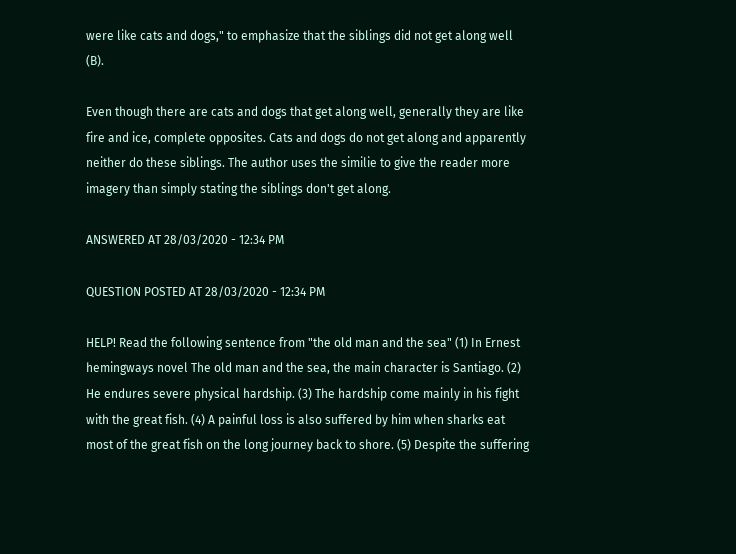were like cats and dogs," to emphasize that the siblings did not get along well (B).

Even though there are cats and dogs that get along well, generally they are like fire and ice, complete opposites. Cats and dogs do not get along and apparently neither do these siblings. The author uses the similie to give the reader more imagery than simply stating the siblings don't get along.

ANSWERED AT 28/03/2020 - 12:34 PM

QUESTION POSTED AT 28/03/2020 - 12:34 PM

HELP! Read the following sentence from "the old man and the sea" (1) In Ernest hemingways novel The old man and the sea, the main character is Santiago. (2) He endures severe physical hardship. (3) The hardship come mainly in his fight with the great fish. (4) A painful loss is also suffered by him when sharks eat most of the great fish on the long journey back to shore. (5) Despite the suffering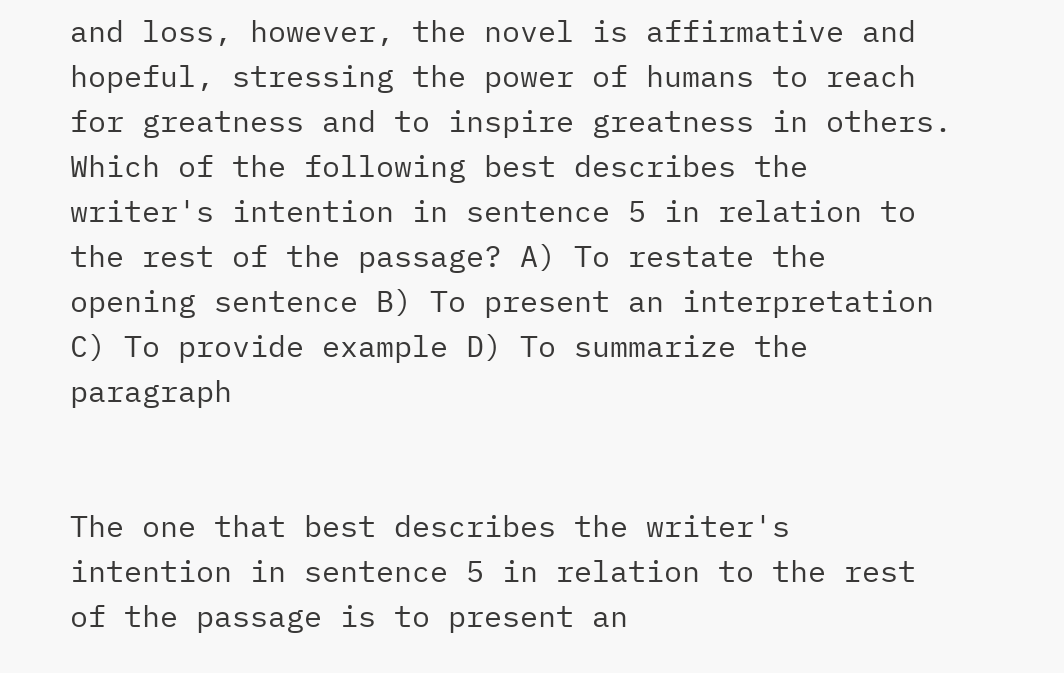and loss, however, the novel is affirmative and hopeful, stressing the power of humans to reach for greatness and to inspire greatness in others. Which of the following best describes the writer's intention in sentence 5 in relation to the rest of the passage? A) To restate the opening sentence B) To present an interpretation C) To provide example D) To summarize the paragraph


The one that best describes the writer's intention in sentence 5 in relation to the rest of the passage is to present an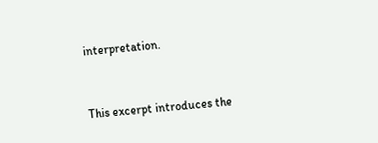interpretation.


This excerpt introduces the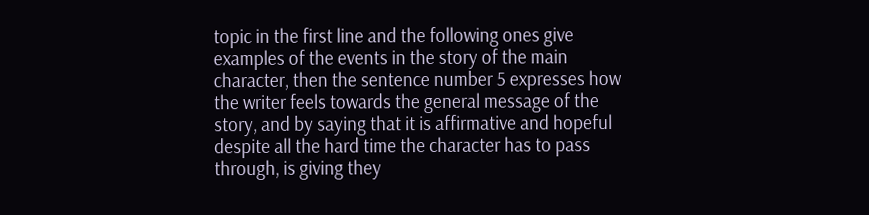topic in the first line and the following ones give examples of the events in the story of the main character, then the sentence number 5 expresses how the writer feels towards the general message of the story, and by saying that it is affirmative and hopeful despite all the hard time the character has to pass through, is giving they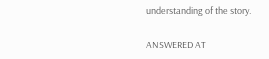understanding of the story.

ANSWERED AT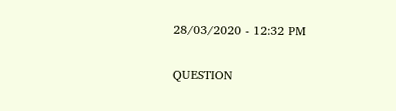28/03/2020 - 12:32 PM

QUESTION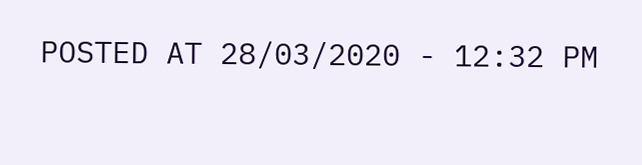POSTED AT 28/03/2020 - 12:32 PM